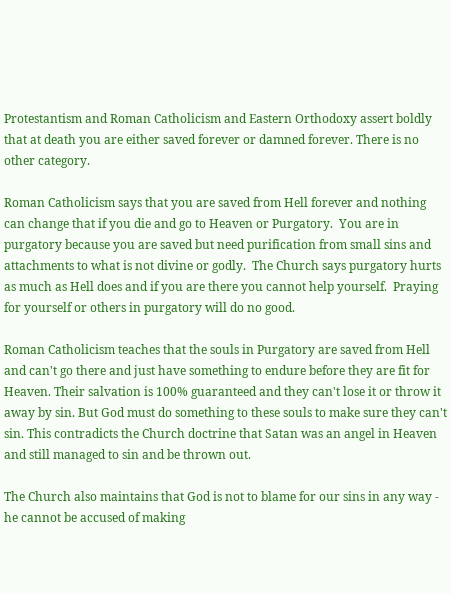Protestantism and Roman Catholicism and Eastern Orthodoxy assert boldly that at death you are either saved forever or damned forever. There is no other category.

Roman Catholicism says that you are saved from Hell forever and nothing can change that if you die and go to Heaven or Purgatory.  You are in purgatory because you are saved but need purification from small sins and attachments to what is not divine or godly.  The Church says purgatory hurts as much as Hell does and if you are there you cannot help yourself.  Praying for yourself or others in purgatory will do no good.

Roman Catholicism teaches that the souls in Purgatory are saved from Hell and can't go there and just have something to endure before they are fit for Heaven. Their salvation is 100% guaranteed and they can't lose it or throw it away by sin. But God must do something to these souls to make sure they can't sin. This contradicts the Church doctrine that Satan was an angel in Heaven and still managed to sin and be thrown out.

The Church also maintains that God is not to blame for our sins in any way - he cannot be accused of making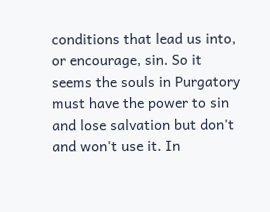conditions that lead us into, or encourage, sin. So it seems the souls in Purgatory must have the power to sin and lose salvation but don't and won't use it. In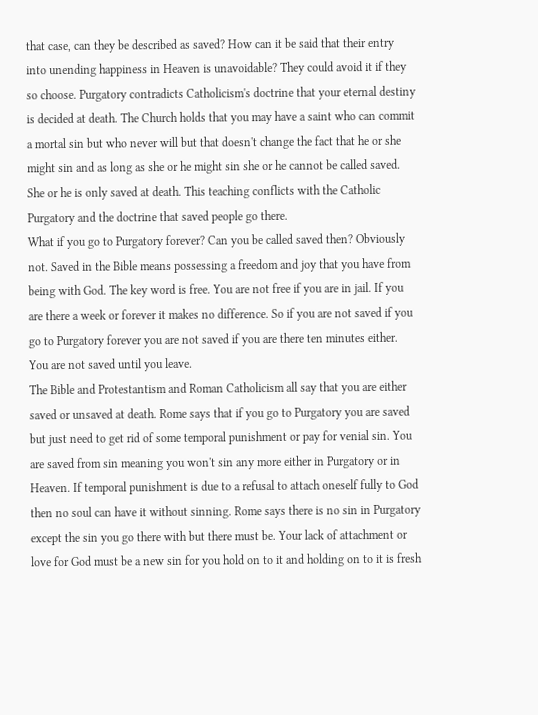that case, can they be described as saved? How can it be said that their entry into unending happiness in Heaven is unavoidable? They could avoid it if they so choose. Purgatory contradicts Catholicism's doctrine that your eternal destiny is decided at death. The Church holds that you may have a saint who can commit a mortal sin but who never will but that doesn't change the fact that he or she might sin and as long as she or he might sin she or he cannot be called saved. She or he is only saved at death. This teaching conflicts with the Catholic Purgatory and the doctrine that saved people go there.
What if you go to Purgatory forever? Can you be called saved then? Obviously not. Saved in the Bible means possessing a freedom and joy that you have from being with God. The key word is free. You are not free if you are in jail. If you are there a week or forever it makes no difference. So if you are not saved if you go to Purgatory forever you are not saved if you are there ten minutes either. You are not saved until you leave.
The Bible and Protestantism and Roman Catholicism all say that you are either saved or unsaved at death. Rome says that if you go to Purgatory you are saved but just need to get rid of some temporal punishment or pay for venial sin. You are saved from sin meaning you won't sin any more either in Purgatory or in Heaven. If temporal punishment is due to a refusal to attach oneself fully to God then no soul can have it without sinning. Rome says there is no sin in Purgatory except the sin you go there with but there must be. Your lack of attachment or love for God must be a new sin for you hold on to it and holding on to it is fresh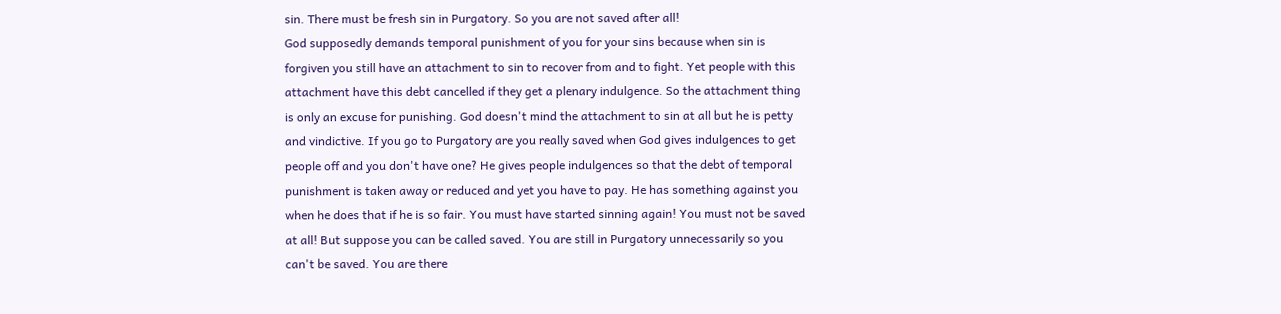sin. There must be fresh sin in Purgatory. So you are not saved after all!
God supposedly demands temporal punishment of you for your sins because when sin is forgiven you still have an attachment to sin to recover from and to fight. Yet people with this attachment have this debt cancelled if they get a plenary indulgence. So the attachment thing is only an excuse for punishing. God doesn't mind the attachment to sin at all but he is petty and vindictive. If you go to Purgatory are you really saved when God gives indulgences to get people off and you don't have one? He gives people indulgences so that the debt of temporal punishment is taken away or reduced and yet you have to pay. He has something against you when he does that if he is so fair. You must have started sinning again! You must not be saved at all! But suppose you can be called saved. You are still in Purgatory unnecessarily so you can't be saved. You are there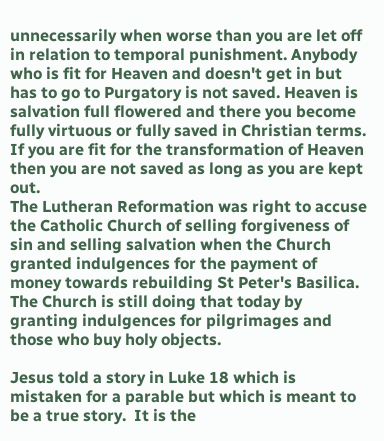unnecessarily when worse than you are let off in relation to temporal punishment. Anybody who is fit for Heaven and doesn't get in but has to go to Purgatory is not saved. Heaven is salvation full flowered and there you become fully virtuous or fully saved in Christian terms. If you are fit for the transformation of Heaven then you are not saved as long as you are kept out.
The Lutheran Reformation was right to accuse the Catholic Church of selling forgiveness of sin and selling salvation when the Church granted indulgences for the payment of money towards rebuilding St Peter's Basilica. The Church is still doing that today by granting indulgences for pilgrimages and those who buy holy objects.

Jesus told a story in Luke 18 which is mistaken for a parable but which is meant to be a true story.  It is the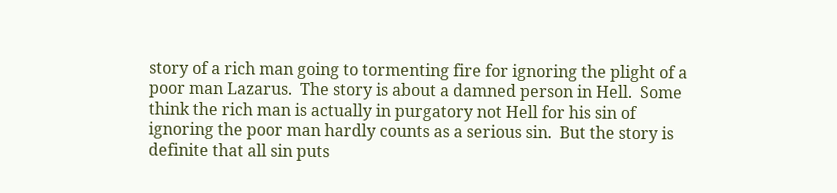story of a rich man going to tormenting fire for ignoring the plight of a poor man Lazarus.  The story is about a damned person in Hell.  Some think the rich man is actually in purgatory not Hell for his sin of ignoring the poor man hardly counts as a serious sin.  But the story is definite that all sin puts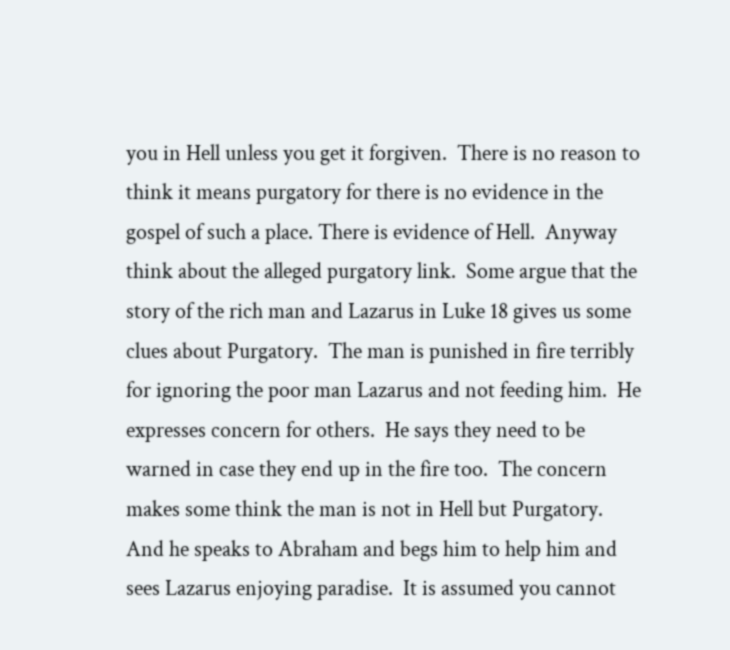you in Hell unless you get it forgiven.  There is no reason to think it means purgatory for there is no evidence in the gospel of such a place. There is evidence of Hell.  Anyway think about the alleged purgatory link.  Some argue that the story of the rich man and Lazarus in Luke 18 gives us some clues about Purgatory.  The man is punished in fire terribly for ignoring the poor man Lazarus and not feeding him.  He expresses concern for others.  He says they need to be warned in case they end up in the fire too.  The concern makes some think the man is not in Hell but Purgatory.  And he speaks to Abraham and begs him to help him and sees Lazarus enjoying paradise.  It is assumed you cannot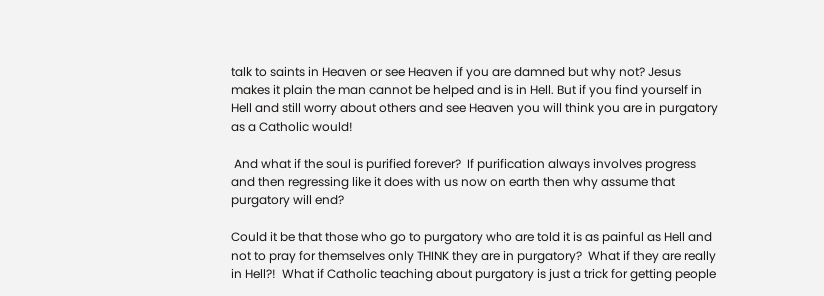talk to saints in Heaven or see Heaven if you are damned but why not? Jesus makes it plain the man cannot be helped and is in Hell. But if you find yourself in Hell and still worry about others and see Heaven you will think you are in purgatory as a Catholic would!

 And what if the soul is purified forever?  If purification always involves progress and then regressing like it does with us now on earth then why assume that purgatory will end?

Could it be that those who go to purgatory who are told it is as painful as Hell and not to pray for themselves only THINK they are in purgatory?  What if they are really in Hell?!  What if Catholic teaching about purgatory is just a trick for getting people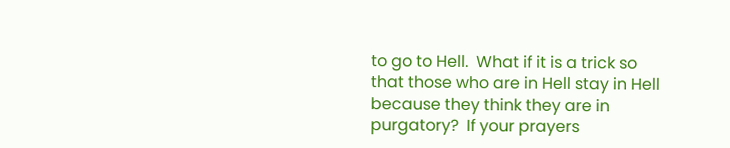to go to Hell.  What if it is a trick so that those who are in Hell stay in Hell because they think they are in purgatory?  If your prayers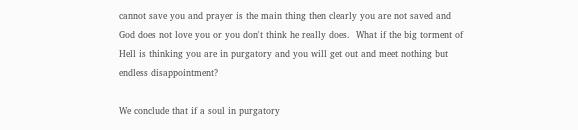cannot save you and prayer is the main thing then clearly you are not saved and God does not love you or you don't think he really does.  What if the big torment of Hell is thinking you are in purgatory and you will get out and meet nothing but endless disappointment?

We conclude that if a soul in purgatory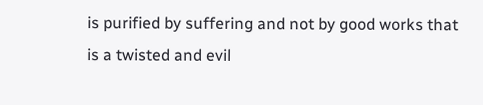is purified by suffering and not by good works that is a twisted and evil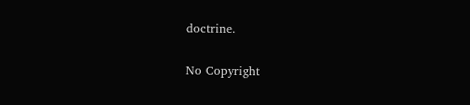doctrine.


No Copyright